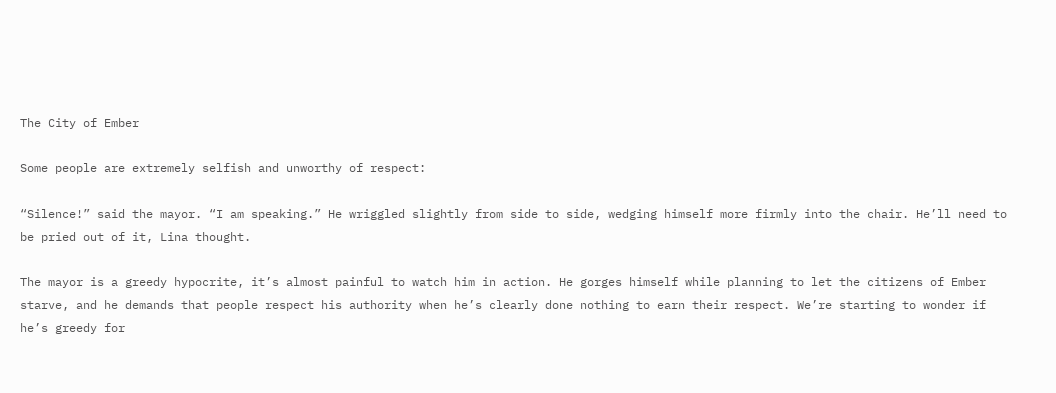The City of Ember

Some people are extremely selfish and unworthy of respect:

“Silence!” said the mayor. “I am speaking.” He wriggled slightly from side to side, wedging himself more firmly into the chair. He’ll need to be pried out of it, Lina thought.

The mayor is a greedy hypocrite, it’s almost painful to watch him in action. He gorges himself while planning to let the citizens of Ember starve, and he demands that people respect his authority when he’s clearly done nothing to earn their respect. We’re starting to wonder if he’s greedy for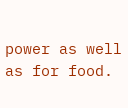power as well as for food.